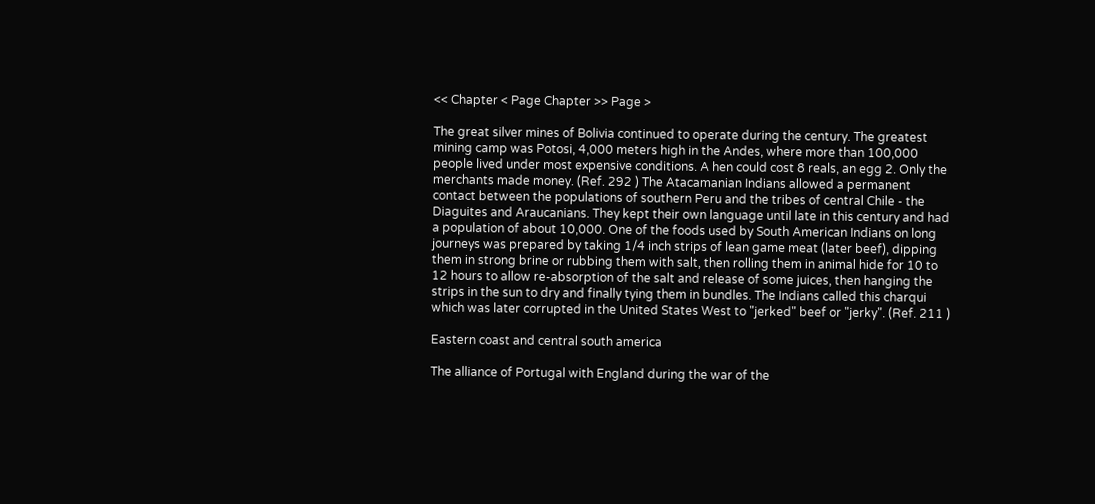<< Chapter < Page Chapter >> Page >

The great silver mines of Bolivia continued to operate during the century. The greatest mining camp was Potosi, 4,000 meters high in the Andes, where more than 100,000 people lived under most expensive conditions. A hen could cost 8 reals, an egg 2. Only the merchants made money. (Ref. 292 ) The Atacamanian Indians allowed a permanent contact between the populations of southern Peru and the tribes of central Chile - the Diaguites and Araucanians. They kept their own language until late in this century and had a population of about 10,000. One of the foods used by South American Indians on long journeys was prepared by taking 1/4 inch strips of lean game meat (later beef), dipping them in strong brine or rubbing them with salt, then rolling them in animal hide for 10 to 12 hours to allow re-absorption of the salt and release of some juices, then hanging the strips in the sun to dry and finally tying them in bundles. The Indians called this charqui which was later corrupted in the United States West to "jerked" beef or "jerky". (Ref. 211 )

Eastern coast and central south america

The alliance of Portugal with England during the war of the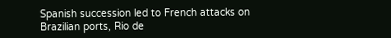Spanish succession led to French attacks on Brazilian ports, Rio de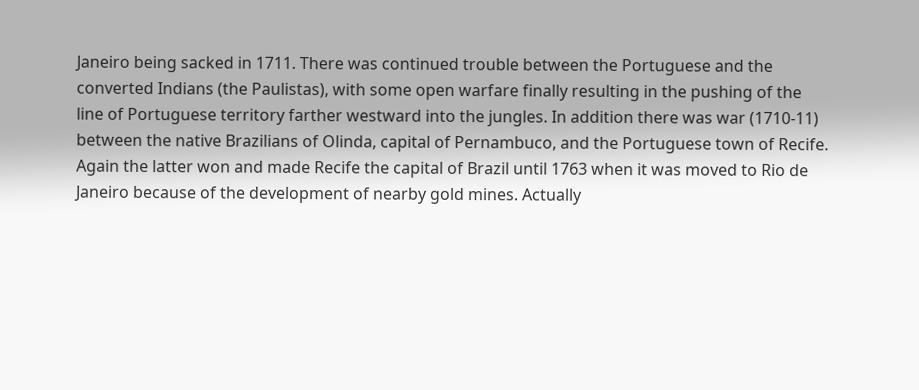Janeiro being sacked in 1711. There was continued trouble between the Portuguese and the converted Indians (the Paulistas), with some open warfare finally resulting in the pushing of the line of Portuguese territory farther westward into the jungles. In addition there was war (1710-11) between the native Brazilians of Olinda, capital of Pernambuco, and the Portuguese town of Recife. Again the latter won and made Recife the capital of Brazil until 1763 when it was moved to Rio de Janeiro because of the development of nearby gold mines. Actually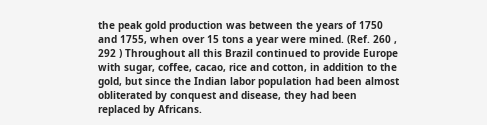the peak gold production was between the years of 1750 and 1755, when over 15 tons a year were mined. (Ref. 260 , 292 ) Throughout all this Brazil continued to provide Europe with sugar, coffee, cacao, rice and cotton, in addition to the gold, but since the Indian labor population had been almost obliterated by conquest and disease, they had been replaced by Africans.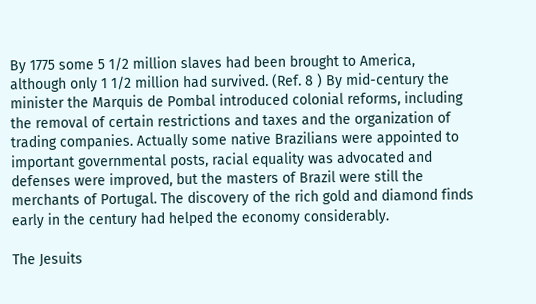By 1775 some 5 1/2 million slaves had been brought to America, although only 1 1/2 million had survived. (Ref. 8 ) By mid-century the minister the Marquis de Pombal introduced colonial reforms, including the removal of certain restrictions and taxes and the organization of trading companies. Actually some native Brazilians were appointed to important governmental posts, racial equality was advocated and defenses were improved, but the masters of Brazil were still the merchants of Portugal. The discovery of the rich gold and diamond finds early in the century had helped the economy considerably.

The Jesuits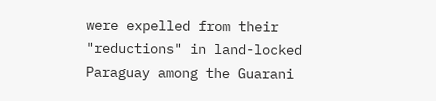were expelled from their "reductions" in land-locked Paraguay among the Guarani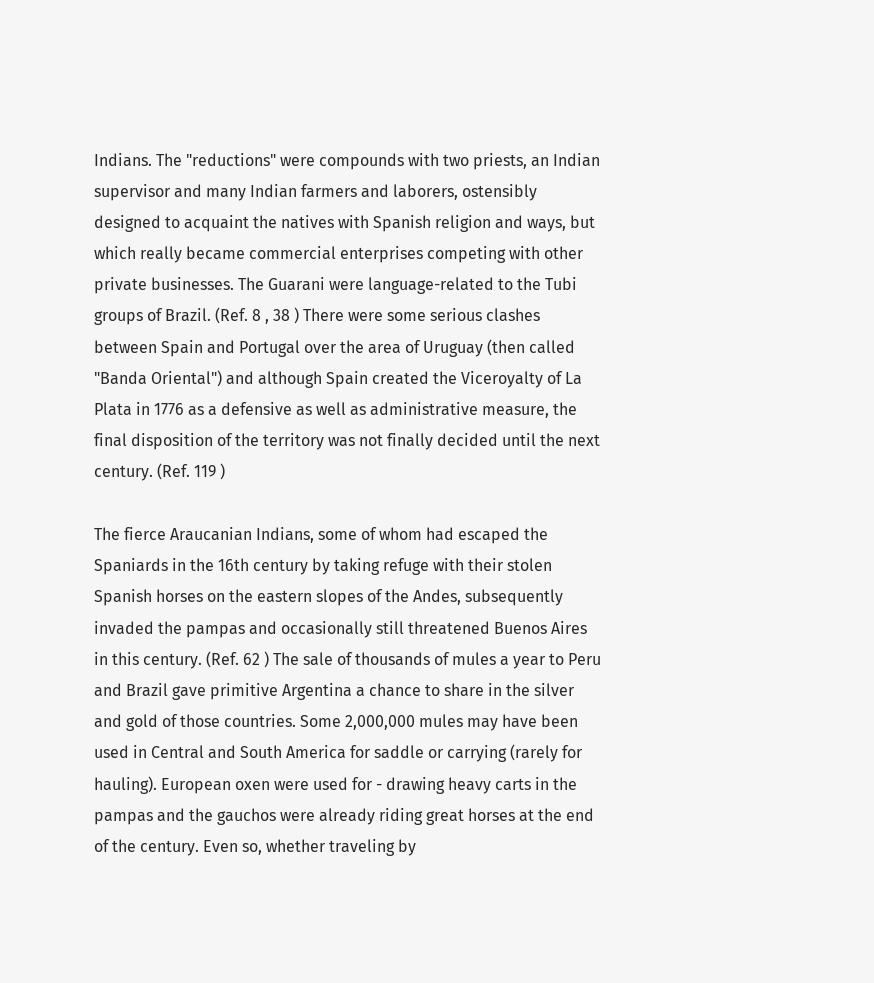Indians. The "reductions" were compounds with two priests, an Indian supervisor and many Indian farmers and laborers, ostensibly designed to acquaint the natives with Spanish religion and ways, but which really became commercial enterprises competing with other private businesses. The Guarani were language-related to the Tubi groups of Brazil. (Ref. 8 , 38 ) There were some serious clashes between Spain and Portugal over the area of Uruguay (then called "Banda Oriental") and although Spain created the Viceroyalty of La Plata in 1776 as a defensive as well as administrative measure, the final disposition of the territory was not finally decided until the next century. (Ref. 119 )

The fierce Araucanian Indians, some of whom had escaped the Spaniards in the 16th century by taking refuge with their stolen Spanish horses on the eastern slopes of the Andes, subsequently invaded the pampas and occasionally still threatened Buenos Aires in this century. (Ref. 62 ) The sale of thousands of mules a year to Peru and Brazil gave primitive Argentina a chance to share in the silver and gold of those countries. Some 2,000,000 mules may have been used in Central and South America for saddle or carrying (rarely for hauling). European oxen were used for - drawing heavy carts in the pampas and the gauchos were already riding great horses at the end of the century. Even so, whether traveling by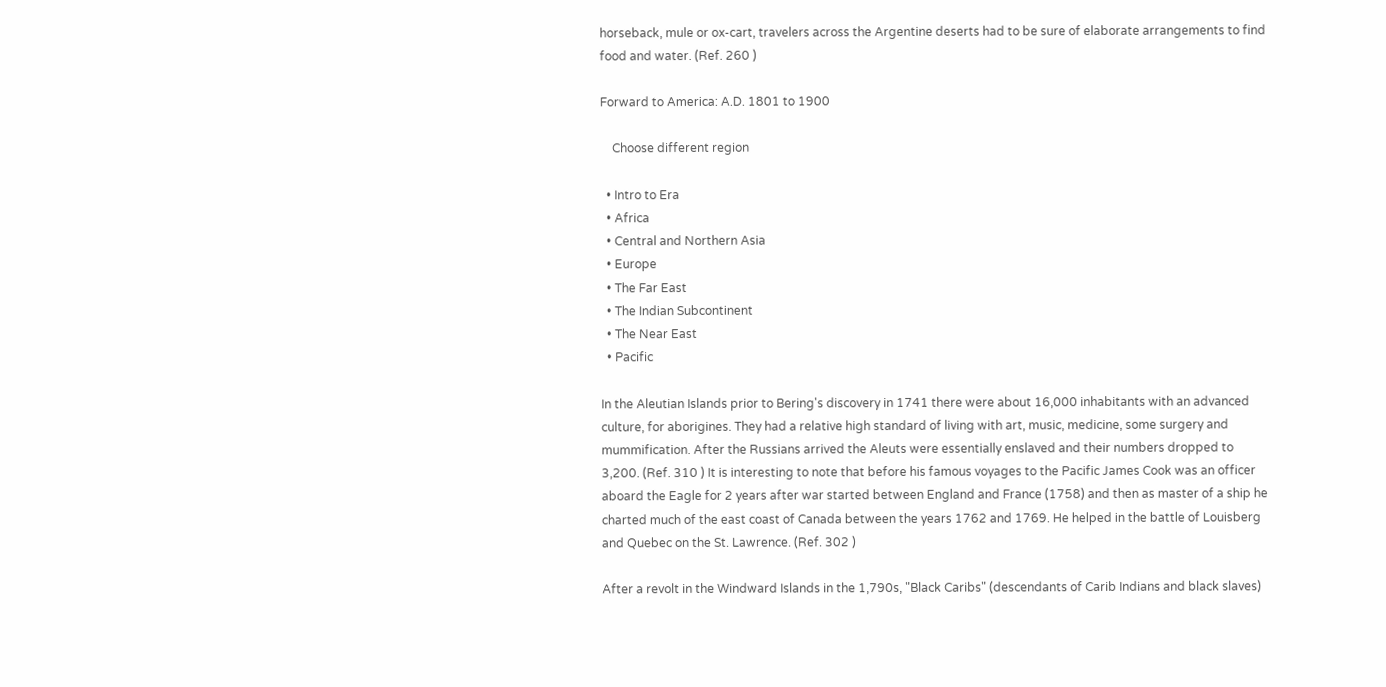horseback, mule or ox-cart, travelers across the Argentine deserts had to be sure of elaborate arrangements to find food and water. (Ref. 260 )

Forward to America: A.D. 1801 to 1900

    Choose different region

  • Intro to Era
  • Africa
  • Central and Northern Asia
  • Europe
  • The Far East
  • The Indian Subcontinent
  • The Near East
  • Pacific

In the Aleutian Islands prior to Bering's discovery in 1741 there were about 16,000 inhabitants with an advanced culture, for aborigines. They had a relative high standard of living with art, music, medicine, some surgery and mummification. After the Russians arrived the Aleuts were essentially enslaved and their numbers dropped to 3,200. (Ref. 310 ) It is interesting to note that before his famous voyages to the Pacific James Cook was an officer aboard the Eagle for 2 years after war started between England and France (1758) and then as master of a ship he charted much of the east coast of Canada between the years 1762 and 1769. He helped in the battle of Louisberg and Quebec on the St. Lawrence. (Ref. 302 )

After a revolt in the Windward Islands in the 1,790s, "Black Caribs" (descendants of Carib Indians and black slaves)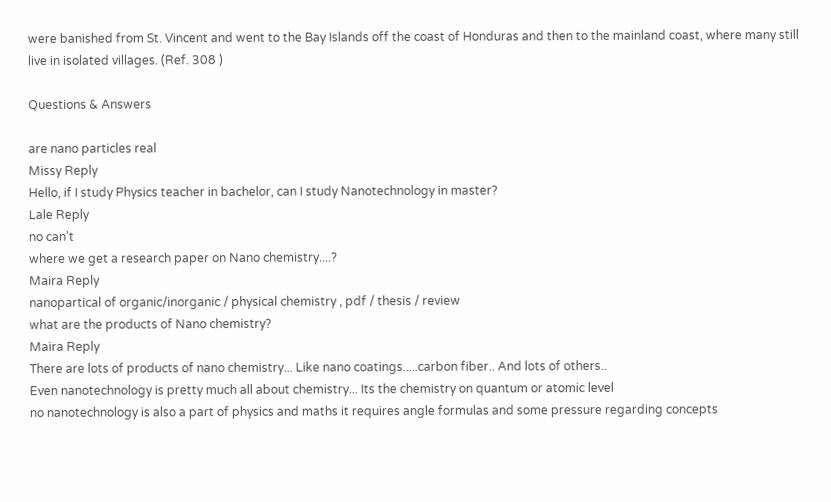were banished from St. Vincent and went to the Bay Islands off the coast of Honduras and then to the mainland coast, where many still live in isolated villages. (Ref. 308 )

Questions & Answers

are nano particles real
Missy Reply
Hello, if I study Physics teacher in bachelor, can I study Nanotechnology in master?
Lale Reply
no can't
where we get a research paper on Nano chemistry....?
Maira Reply
nanopartical of organic/inorganic / physical chemistry , pdf / thesis / review
what are the products of Nano chemistry?
Maira Reply
There are lots of products of nano chemistry... Like nano coatings.....carbon fiber.. And lots of others..
Even nanotechnology is pretty much all about chemistry... Its the chemistry on quantum or atomic level
no nanotechnology is also a part of physics and maths it requires angle formulas and some pressure regarding concepts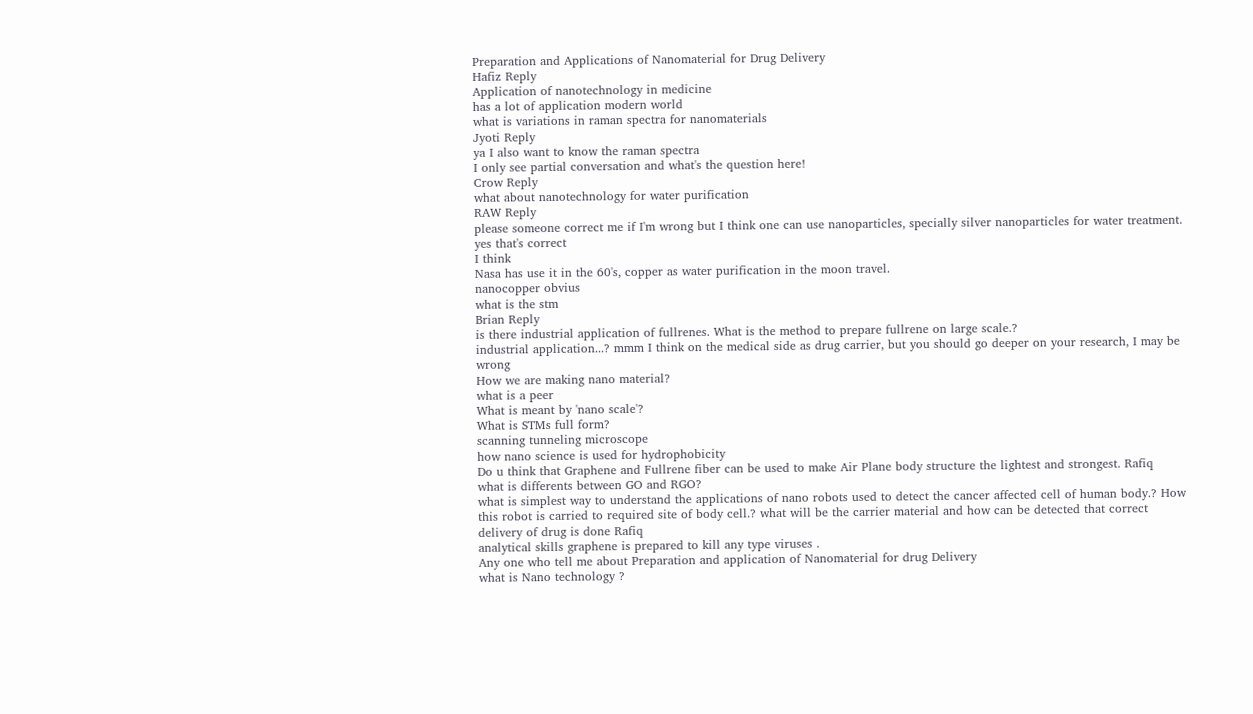Preparation and Applications of Nanomaterial for Drug Delivery
Hafiz Reply
Application of nanotechnology in medicine
has a lot of application modern world
what is variations in raman spectra for nanomaterials
Jyoti Reply
ya I also want to know the raman spectra
I only see partial conversation and what's the question here!
Crow Reply
what about nanotechnology for water purification
RAW Reply
please someone correct me if I'm wrong but I think one can use nanoparticles, specially silver nanoparticles for water treatment.
yes that's correct
I think
Nasa has use it in the 60's, copper as water purification in the moon travel.
nanocopper obvius
what is the stm
Brian Reply
is there industrial application of fullrenes. What is the method to prepare fullrene on large scale.?
industrial application...? mmm I think on the medical side as drug carrier, but you should go deeper on your research, I may be wrong
How we are making nano material?
what is a peer
What is meant by 'nano scale'?
What is STMs full form?
scanning tunneling microscope
how nano science is used for hydrophobicity
Do u think that Graphene and Fullrene fiber can be used to make Air Plane body structure the lightest and strongest. Rafiq
what is differents between GO and RGO?
what is simplest way to understand the applications of nano robots used to detect the cancer affected cell of human body.? How this robot is carried to required site of body cell.? what will be the carrier material and how can be detected that correct delivery of drug is done Rafiq
analytical skills graphene is prepared to kill any type viruses .
Any one who tell me about Preparation and application of Nanomaterial for drug Delivery
what is Nano technology ?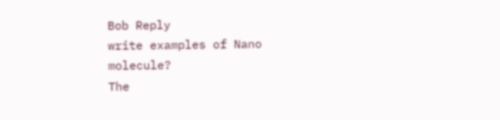Bob Reply
write examples of Nano molecule?
The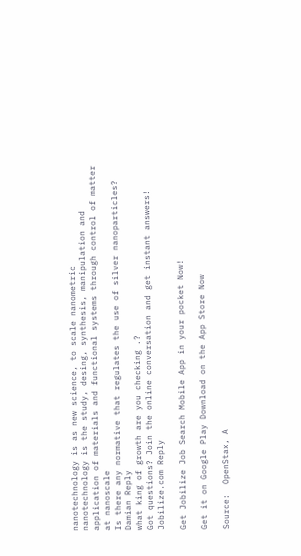nanotechnology is as new science, to scale nanometric
nanotechnology is the study, desing, synthesis, manipulation and application of materials and functional systems through control of matter at nanoscale
Is there any normative that regulates the use of silver nanoparticles?
Damian Reply
what king of growth are you checking .?
Got questions? Join the online conversation and get instant answers!
Jobilize.com Reply

Get Jobilize Job Search Mobile App in your pocket Now!

Get it on Google Play Download on the App Store Now

Source:  OpenStax, A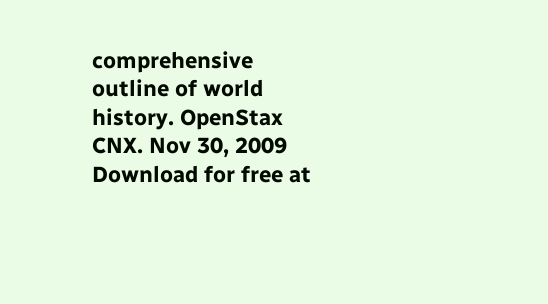comprehensive outline of world history. OpenStax CNX. Nov 30, 2009 Download for free at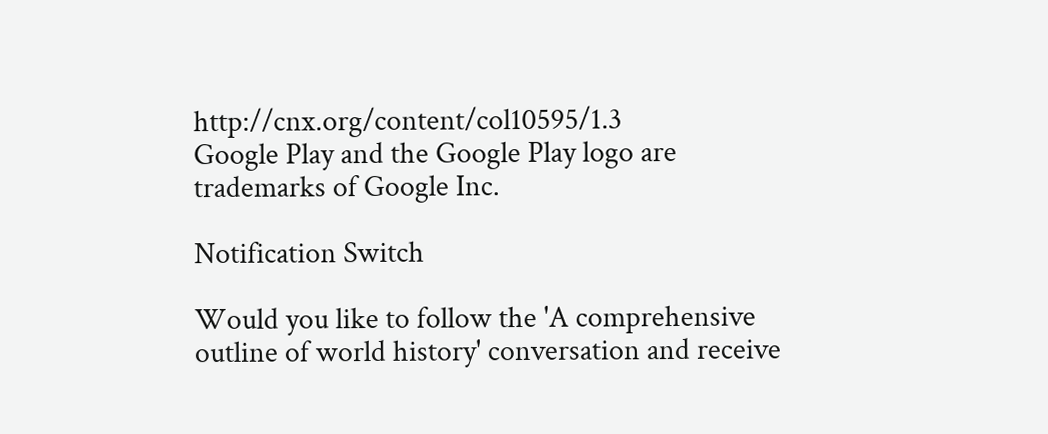http://cnx.org/content/col10595/1.3
Google Play and the Google Play logo are trademarks of Google Inc.

Notification Switch

Would you like to follow the 'A comprehensive outline of world history' conversation and receive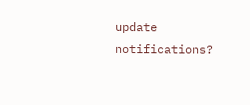update notifications?